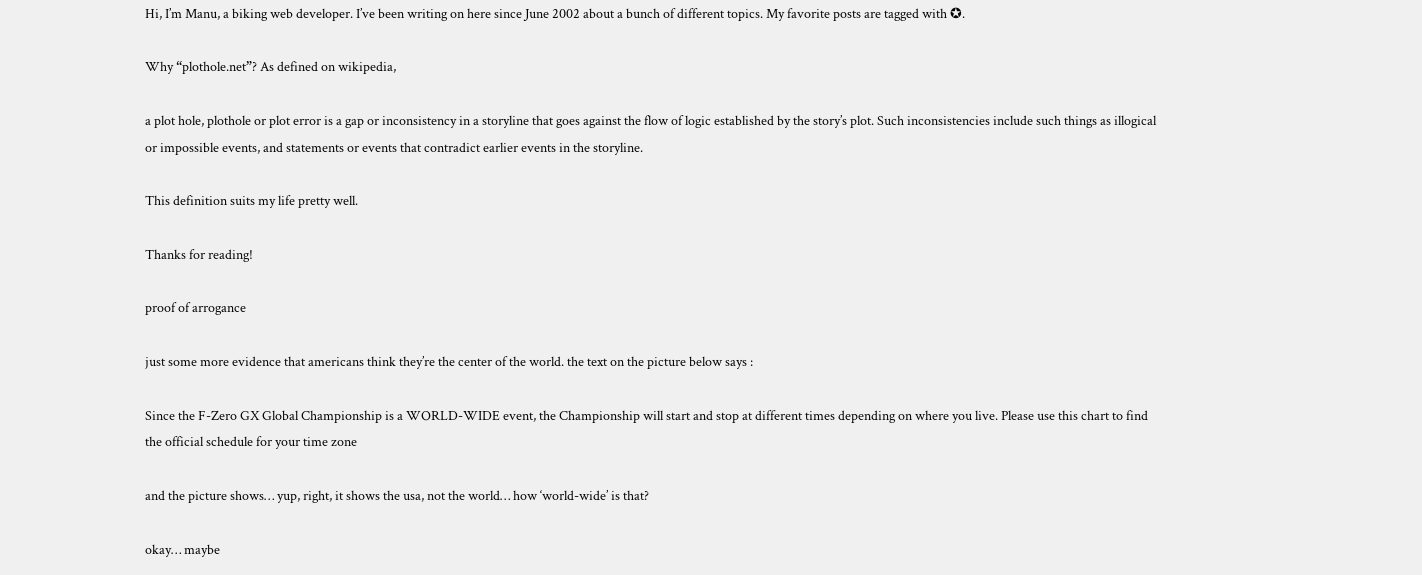Hi, I’m Manu, a biking web developer. I’ve been writing on here since June 2002 about a bunch of different topics. My favorite posts are tagged with ✪.

Why “plothole.net”? As defined on wikipedia,

a plot hole, plothole or plot error is a gap or inconsistency in a storyline that goes against the flow of logic established by the story’s plot. Such inconsistencies include such things as illogical or impossible events, and statements or events that contradict earlier events in the storyline.

This definition suits my life pretty well.

Thanks for reading!

proof of arrogance

just some more evidence that americans think they’re the center of the world. the text on the picture below says :

Since the F-Zero GX Global Championship is a WORLD-WIDE event, the Championship will start and stop at different times depending on where you live. Please use this chart to find the official schedule for your time zone

and the picture shows… yup, right, it shows the usa, not the world… how ‘world-wide’ is that?

okay… maybe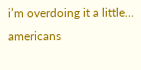i’m overdoing it a little… americans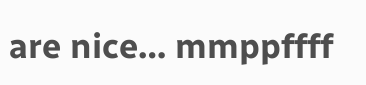are nice… mmppffff